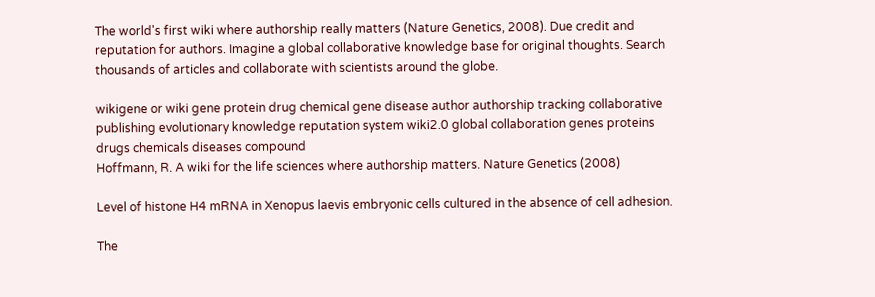The world's first wiki where authorship really matters (Nature Genetics, 2008). Due credit and reputation for authors. Imagine a global collaborative knowledge base for original thoughts. Search thousands of articles and collaborate with scientists around the globe.

wikigene or wiki gene protein drug chemical gene disease author authorship tracking collaborative publishing evolutionary knowledge reputation system wiki2.0 global collaboration genes proteins drugs chemicals diseases compound
Hoffmann, R. A wiki for the life sciences where authorship matters. Nature Genetics (2008)

Level of histone H4 mRNA in Xenopus laevis embryonic cells cultured in the absence of cell adhesion.

The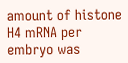amount of histone H4 mRNA per embryo was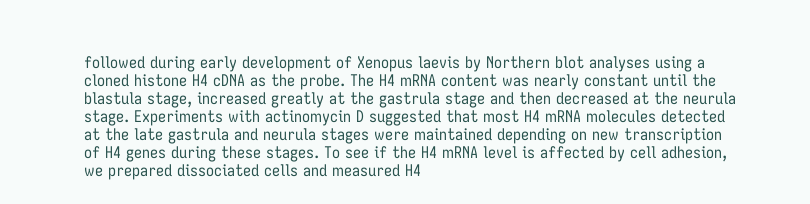followed during early development of Xenopus laevis by Northern blot analyses using a cloned histone H4 cDNA as the probe. The H4 mRNA content was nearly constant until the blastula stage, increased greatly at the gastrula stage and then decreased at the neurula stage. Experiments with actinomycin D suggested that most H4 mRNA molecules detected at the late gastrula and neurula stages were maintained depending on new transcription of H4 genes during these stages. To see if the H4 mRNA level is affected by cell adhesion, we prepared dissociated cells and measured H4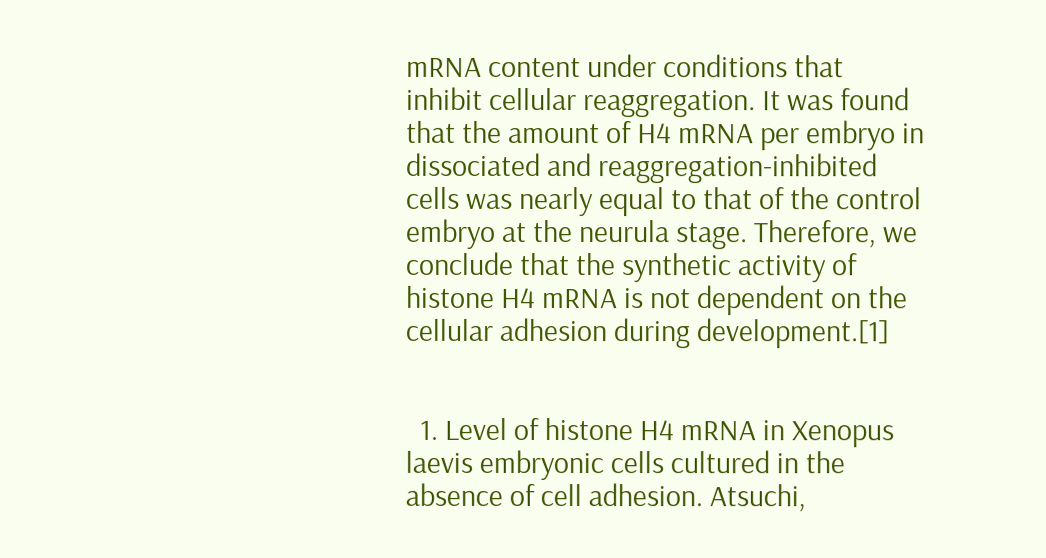mRNA content under conditions that inhibit cellular reaggregation. It was found that the amount of H4 mRNA per embryo in dissociated and reaggregation-inhibited cells was nearly equal to that of the control embryo at the neurula stage. Therefore, we conclude that the synthetic activity of histone H4 mRNA is not dependent on the cellular adhesion during development.[1]


  1. Level of histone H4 mRNA in Xenopus laevis embryonic cells cultured in the absence of cell adhesion. Atsuchi,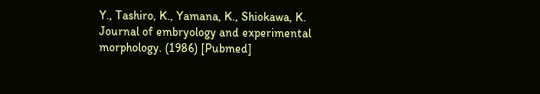Y., Tashiro, K., Yamana, K., Shiokawa, K. Journal of embryology and experimental morphology. (1986) [Pubmed]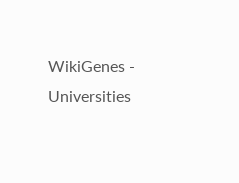WikiGenes - Universities